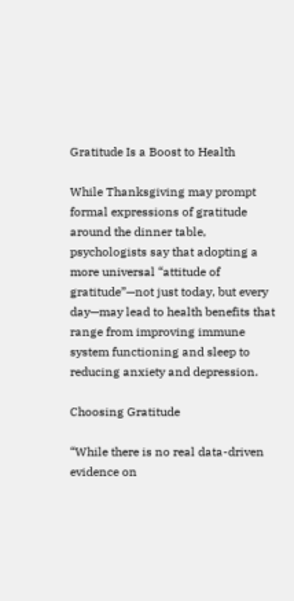Gratitude Is a Boost to Health

While Thanksgiving may prompt formal expressions of gratitude around the dinner table, psychologists say that adopting a more universal “attitude of gratitude”—not just today, but every day—may lead to health benefits that range from improving immune system functioning and sleep to reducing anxiety and depression.

Choosing Gratitude

“While there is no real data-driven evidence on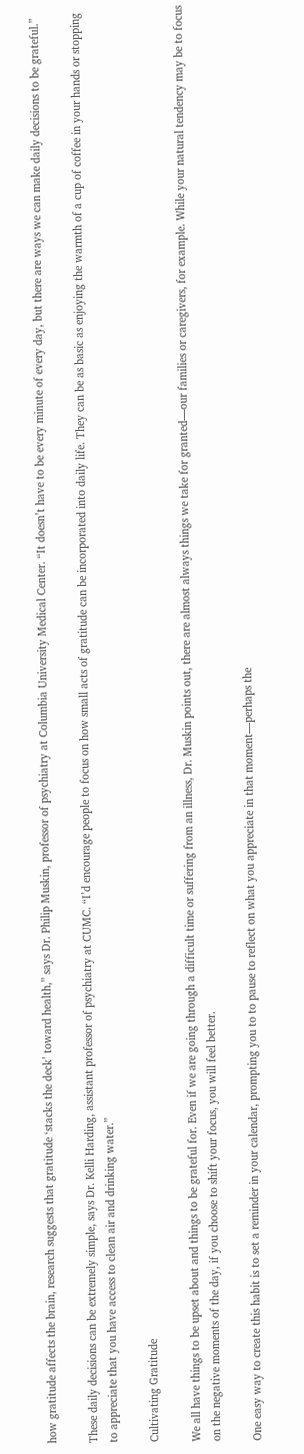how gratitude affects the brain, research suggests that gratitude ‘stacks the deck’ toward health,” says Dr. Philip Muskin, professor of psychiatry at Columbia University Medical Center. “It doesn’t have to be every minute of every day, but there are ways we can make daily decisions to be grateful.”

These daily decisions can be extremely simple, says Dr. Kelli Harding, assistant professor of psychiatry at CUMC. “I’d encourage people to focus on how small acts of gratitude can be incorporated into daily life. They can be as basic as enjoying the warmth of a cup of coffee in your hands or stopping to appreciate that you have access to clean air and drinking water.”

Cultivating Gratitude

We all have things to be upset about and things to be grateful for. Even if we are going through a difficult time or suffering from an illness, Dr. Muskin points out, there are almost always things we take for granted—our families or caregivers, for example. While your natural tendency may be to focus on the negative moments of the day, if you choose to shift your focus, you will feel better.

One easy way to create this habit is to set a reminder in your calendar, prompting you to to pause to reflect on what you appreciate in that moment—perhaps the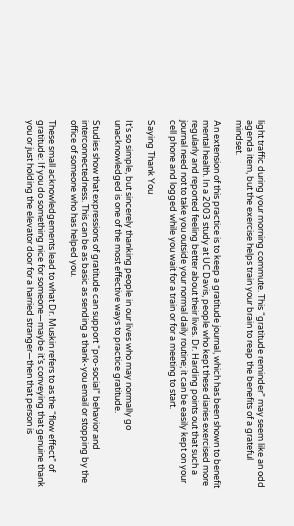light traffic during your morning commute. This “gratitude reminder” may seem like an odd agenda item, but the exercise helps train your brain to reap the benefits of a grateful mindset.

An extension of this practice is to keep a gratitude journal, which has been shown to benefit mental health. In a 2003 study at UC Davis, people who kept these diaries exercised more regularly and reported feeling better about their lives. Dr. Harding points out that such a journal need not to take you outside your normal daily routine; it can be easily kept on your cell phone and logged while you wait for a train or for a meeting to start.

Saying Thank You

It’s so simple, but sincerely thanking people in our lives who may normally go unacknowledged is one of the most effective ways to practice gratitude.

Studies show that expressions of gratitude can support “pro-social” behavior and interconnectedness. This can be as basic as sending a thank-you email or stopping by the office of someone who has helped you.

These small acknowledgements lead to what Dr. Muskin refers to as the “flow effect” of gratitude: If you do something nice for someone—maybe it’s conveying that genuine thank you or just holding the elevator door for a harried stranger—then that person is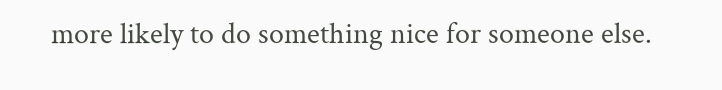more likely to do something nice for someone else.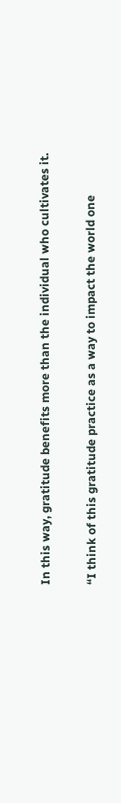In this way, gratitude benefits more than the individual who cultivates it.

“I think of this gratitude practice as a way to impact the world one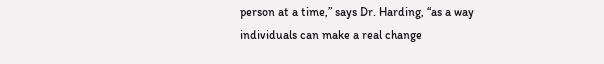person at a time,” says Dr. Harding, “as a way individuals can make a real change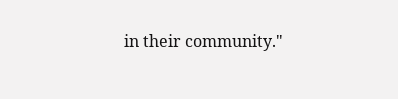in their community."